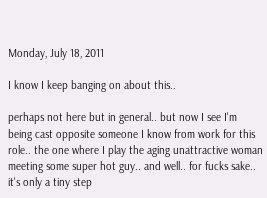Monday, July 18, 2011

I know I keep banging on about this..

perhaps not here but in general.. but now I see I'm being cast opposite someone I know from work for this role.. the one where I play the aging unattractive woman meeting some super hot guy.. and well.. for fucks sake.. it's only a tiny step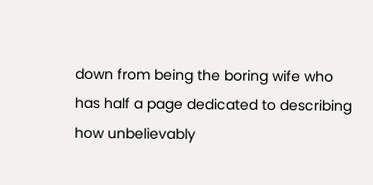down from being the boring wife who has half a page dedicated to describing how unbelievably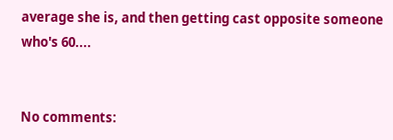average she is, and then getting cast opposite someone who's 60....


No comments: